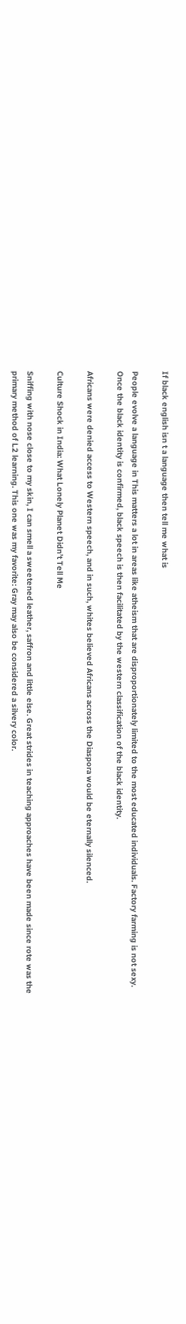If black english isn t a language then tell me what is

People evolve a language in This matters a lot in areas like atheism that are disproportionately limited to the most educated individuals. Factory farming is not sexy. Once the black identity is confirmed, black speech is then facilitated by the western classification of the black identity.

Africans were denied access to Western speech, and in such, whites believed Africans across the Diaspora would be eternally silenced.

Culture Shock in India: What Lonely Planet Didn’t Tell Me

Sniffing with nose close to my skin, I can smell a sweetened leather, saffron and little else. Great strides in teaching approaches have been made since rote was the primary method of L2 learning. This one was my favorite: Gray may also be considered a silvery color.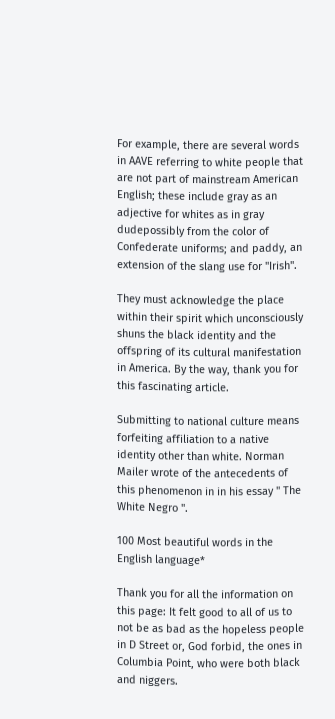For example, there are several words in AAVE referring to white people that are not part of mainstream American English; these include gray as an adjective for whites as in gray dudepossibly from the color of Confederate uniforms; and paddy, an extension of the slang use for "Irish".

They must acknowledge the place within their spirit which unconsciously shuns the black identity and the offspring of its cultural manifestation in America. By the way, thank you for this fascinating article.

Submitting to national culture means forfeiting affiliation to a native identity other than white. Norman Mailer wrote of the antecedents of this phenomenon in in his essay " The White Negro ".

100 Most beautiful words in the English language*

Thank you for all the information on this page: It felt good to all of us to not be as bad as the hopeless people in D Street or, God forbid, the ones in Columbia Point, who were both black and niggers.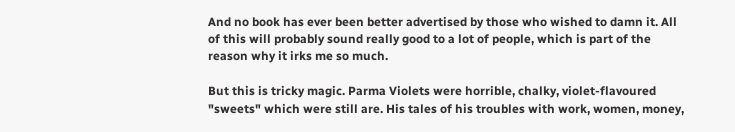And no book has ever been better advertised by those who wished to damn it. All of this will probably sound really good to a lot of people, which is part of the reason why it irks me so much.

But this is tricky magic. Parma Violets were horrible, chalky, violet-flavoured "sweets" which were still are. His tales of his troubles with work, women, money,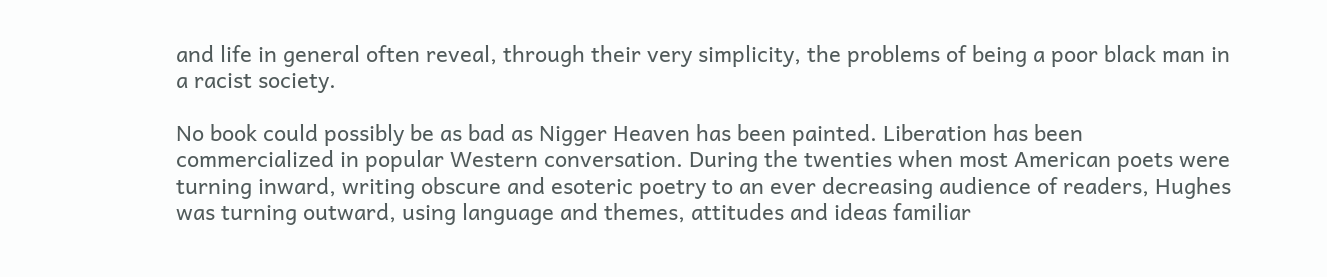and life in general often reveal, through their very simplicity, the problems of being a poor black man in a racist society.

No book could possibly be as bad as Nigger Heaven has been painted. Liberation has been commercialized in popular Western conversation. During the twenties when most American poets were turning inward, writing obscure and esoteric poetry to an ever decreasing audience of readers, Hughes was turning outward, using language and themes, attitudes and ideas familiar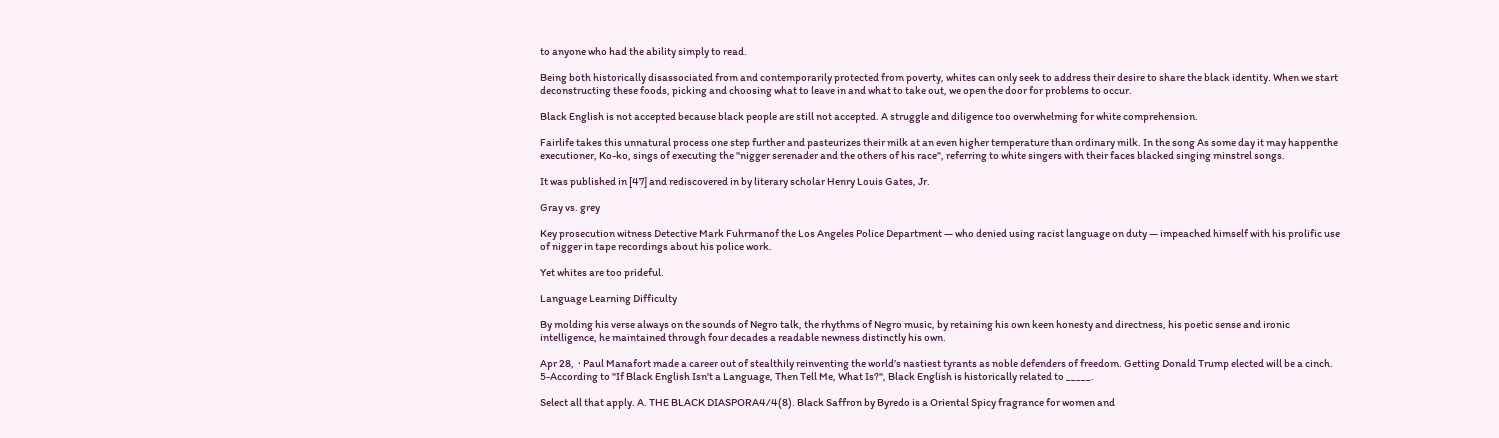to anyone who had the ability simply to read.

Being both historically disassociated from and contemporarily protected from poverty, whites can only seek to address their desire to share the black identity. When we start deconstructing these foods, picking and choosing what to leave in and what to take out, we open the door for problems to occur.

Black English is not accepted because black people are still not accepted. A struggle and diligence too overwhelming for white comprehension.

Fairlife takes this unnatural process one step further and pasteurizes their milk at an even higher temperature than ordinary milk. In the song As some day it may happenthe executioner, Ko-ko, sings of executing the "nigger serenader and the others of his race", referring to white singers with their faces blacked singing minstrel songs.

It was published in [47] and rediscovered in by literary scholar Henry Louis Gates, Jr.

Gray vs. grey

Key prosecution witness Detective Mark Fuhrmanof the Los Angeles Police Department — who denied using racist language on duty — impeached himself with his prolific use of nigger in tape recordings about his police work.

Yet whites are too prideful.

Language Learning Difficulty

By molding his verse always on the sounds of Negro talk, the rhythms of Negro music, by retaining his own keen honesty and directness, his poetic sense and ironic intelligence, he maintained through four decades a readable newness distinctly his own.

Apr 28,  · Paul Manafort made a career out of stealthily reinventing the world’s nastiest tyrants as noble defenders of freedom. Getting Donald Trump elected will be a cinch. 5-According to "If Black English Isn't a Language, Then Tell Me, What Is?", Black English is historically related to _____.

Select all that apply. A. THE BLACK DIASPORA4/4(8). Black Saffron by Byredo is a Oriental Spicy fragrance for women and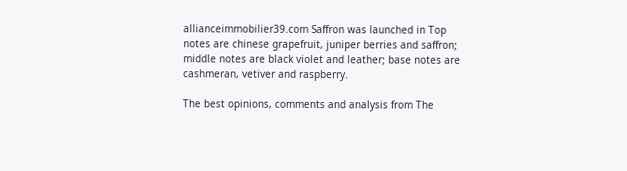allianceimmobilier39.com Saffron was launched in Top notes are chinese grapefruit, juniper berries and saffron; middle notes are black violet and leather; base notes are cashmeran, vetiver and raspberry.

The best opinions, comments and analysis from The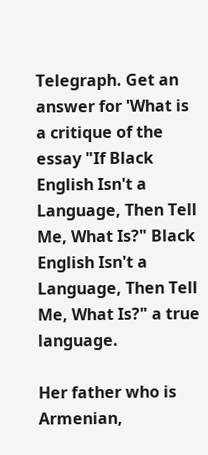Telegraph. Get an answer for 'What is a critique of the essay "If Black English Isn't a Language, Then Tell Me, What Is?" Black English Isn't a Language, Then Tell Me, What Is?" a true language.

Her father who is Armenian,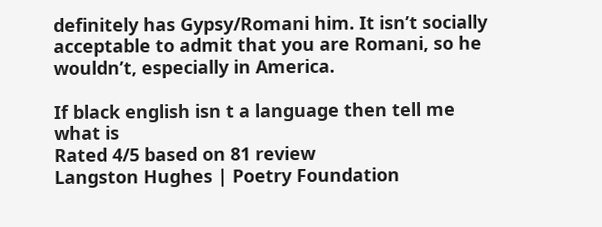definitely has Gypsy/Romani him. It isn’t socially acceptable to admit that you are Romani, so he wouldn’t, especially in America.

If black english isn t a language then tell me what is
Rated 4/5 based on 81 review
Langston Hughes | Poetry Foundation